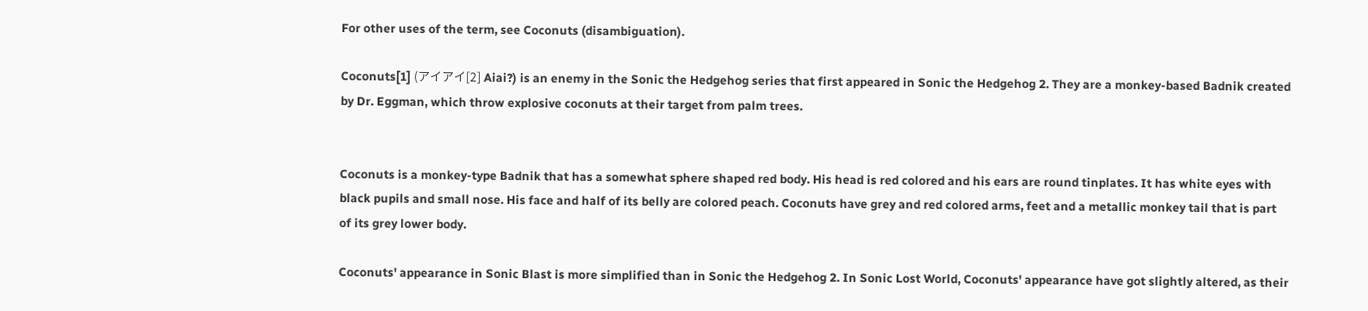For other uses of the term, see Coconuts (disambiguation).

Coconuts[1] (アイアイ[2] Aiai?) is an enemy in the Sonic the Hedgehog series that first appeared in Sonic the Hedgehog 2. They are a monkey-based Badnik created by Dr. Eggman, which throw explosive coconuts at their target from palm trees.


Coconuts is a monkey-type Badnik that has a somewhat sphere shaped red body. His head is red colored and his ears are round tinplates. It has white eyes with black pupils and small nose. His face and half of its belly are colored peach. Coconuts have grey and red colored arms, feet and a metallic monkey tail that is part of its grey lower body.

Coconuts' appearance in Sonic Blast is more simplified than in Sonic the Hedgehog 2. In Sonic Lost World, Coconuts' appearance have got slightly altered, as their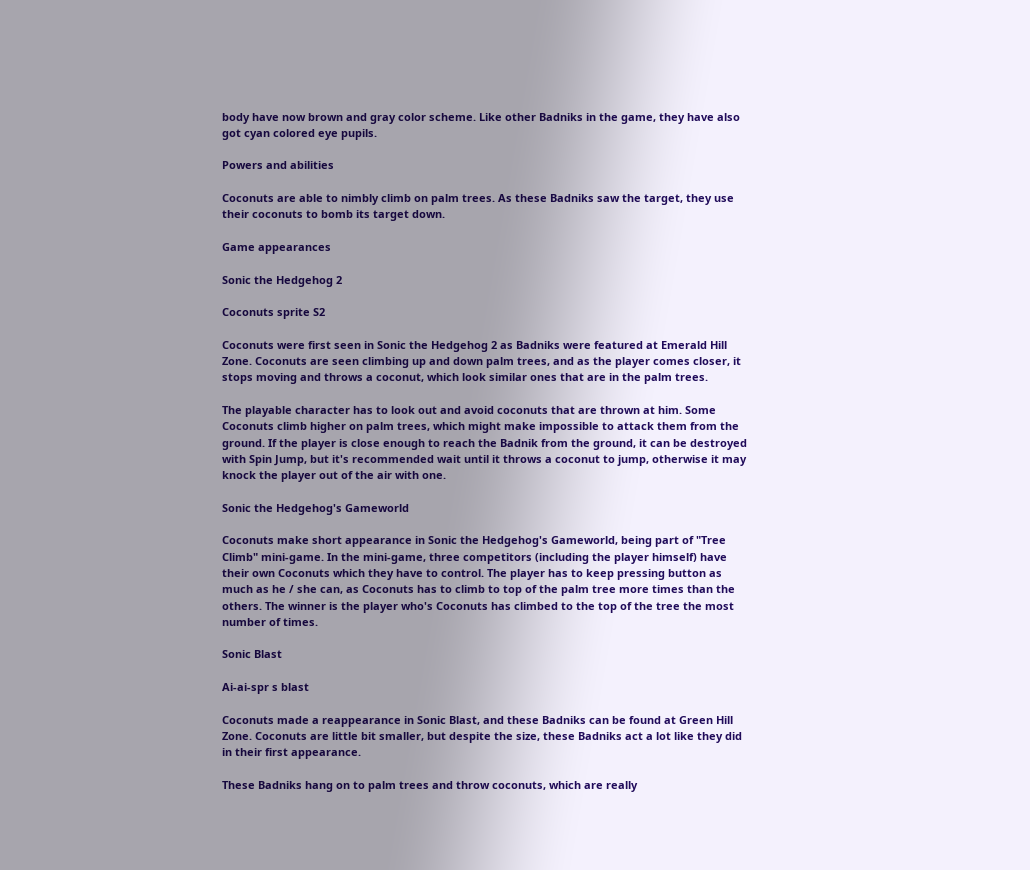body have now brown and gray color scheme. Like other Badniks in the game, they have also got cyan colored eye pupils.

Powers and abilities

Coconuts are able to nimbly climb on palm trees. As these Badniks saw the target, they use their coconuts to bomb its target down.

Game appearances

Sonic the Hedgehog 2

Coconuts sprite S2

Coconuts were first seen in Sonic the Hedgehog 2 as Badniks were featured at Emerald Hill Zone. Coconuts are seen climbing up and down palm trees, and as the player comes closer, it stops moving and throws a coconut, which look similar ones that are in the palm trees.

The playable character has to look out and avoid coconuts that are thrown at him. Some Coconuts climb higher on palm trees, which might make impossible to attack them from the ground. If the player is close enough to reach the Badnik from the ground, it can be destroyed with Spin Jump, but it's recommended wait until it throws a coconut to jump, otherwise it may knock the player out of the air with one.

Sonic the Hedgehog's Gameworld

Coconuts make short appearance in Sonic the Hedgehog's Gameworld, being part of "Tree Climb" mini-game. In the mini-game, three competitors (including the player himself) have their own Coconuts which they have to control. The player has to keep pressing button as much as he / she can, as Coconuts has to climb to top of the palm tree more times than the others. The winner is the player who's Coconuts has climbed to the top of the tree the most number of times.

Sonic Blast

Ai-ai-spr s blast

Coconuts made a reappearance in Sonic Blast, and these Badniks can be found at Green Hill Zone. Coconuts are little bit smaller, but despite the size, these Badniks act a lot like they did in their first appearance.

These Badniks hang on to palm trees and throw coconuts, which are really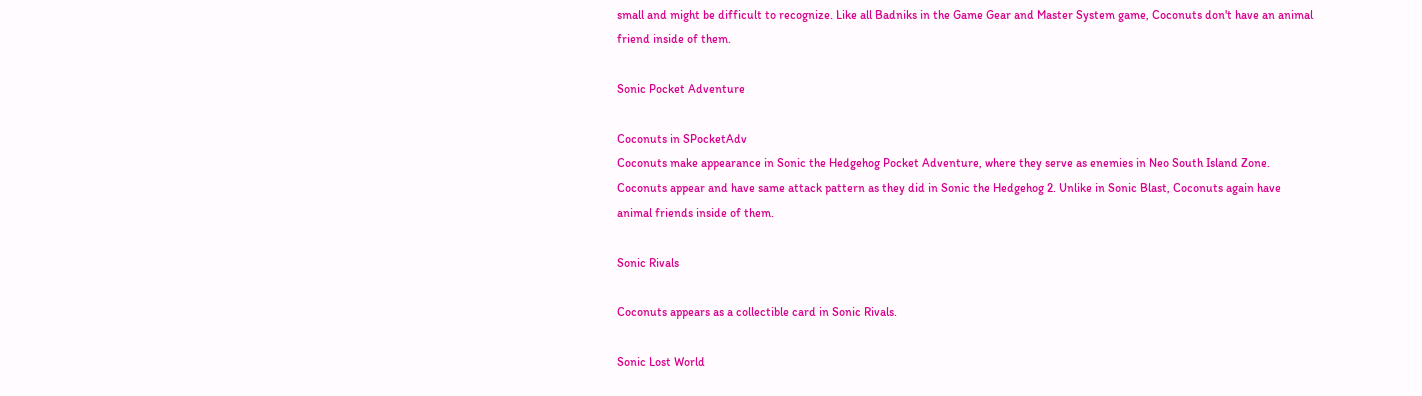small and might be difficult to recognize. Like all Badniks in the Game Gear and Master System game, Coconuts don't have an animal friend inside of them.

Sonic Pocket Adventure

Coconuts in SPocketAdv
Coconuts make appearance in Sonic the Hedgehog Pocket Adventure, where they serve as enemies in Neo South Island Zone. Coconuts appear and have same attack pattern as they did in Sonic the Hedgehog 2. Unlike in Sonic Blast, Coconuts again have animal friends inside of them.

Sonic Rivals

Coconuts appears as a collectible card in Sonic Rivals.

Sonic Lost World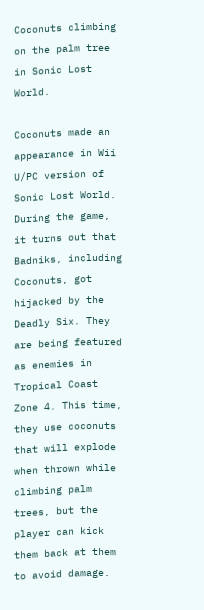Coconuts climbing on the palm tree in Sonic Lost World.

Coconuts made an appearance in Wii U/PC version of Sonic Lost World. During the game, it turns out that Badniks, including Coconuts, got hijacked by the Deadly Six. They are being featured as enemies in Tropical Coast Zone 4. This time, they use coconuts that will explode when thrown while climbing palm trees, but the player can kick them back at them to avoid damage.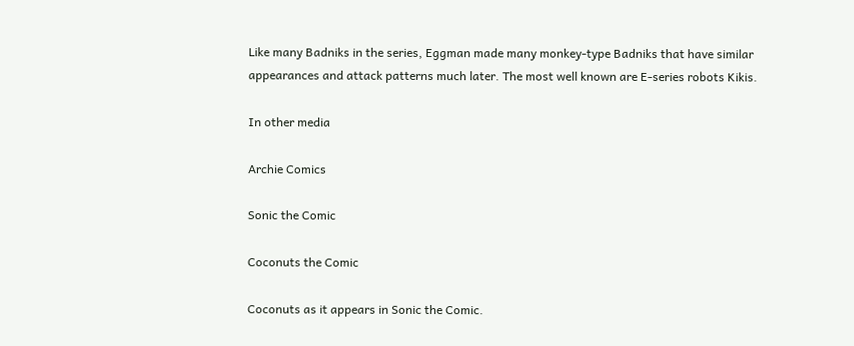Like many Badniks in the series, Eggman made many monkey-type Badniks that have similar appearances and attack patterns much later. The most well known are E-series robots Kikis.

In other media

Archie Comics

Sonic the Comic

Coconuts the Comic

Coconuts as it appears in Sonic the Comic.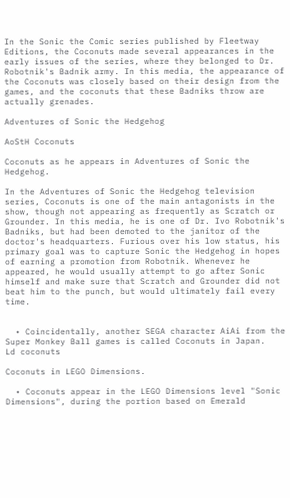In the Sonic the Comic series published by Fleetway Editions, the Coconuts made several appearances in the early issues of the series, where they belonged to Dr. Robotnik's Badnik army. In this media, the appearance of the Coconuts was closely based on their design from the games, and the coconuts that these Badniks throw are actually grenades.

Adventures of Sonic the Hedgehog

AoStH Coconuts

Coconuts as he appears in Adventures of Sonic the Hedgehog.

In the Adventures of Sonic the Hedgehog television series, Coconuts is one of the main antagonists in the show, though not appearing as frequently as Scratch or Grounder. In this media, he is one of Dr. Ivo Robotnik's Badniks, but had been demoted to the janitor of the doctor's headquarters. Furious over his low status, his primary goal was to capture Sonic the Hedgehog in hopes of earning a promotion from Robotnik. Whenever he appeared, he would usually attempt to go after Sonic himself and make sure that Scratch and Grounder did not beat him to the punch, but would ultimately fail every time.


  • Coincidentally, another SEGA character AiAi from the Super Monkey Ball games is called Coconuts in Japan.
Ld coconuts

Coconuts in LEGO Dimensions.

  • Coconuts appear in the LEGO Dimensions level "Sonic Dimensions", during the portion based on Emerald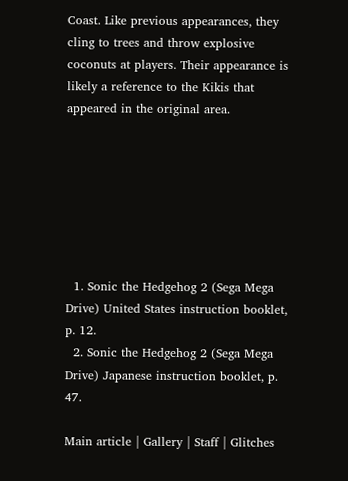Coast. Like previous appearances, they cling to trees and throw explosive coconuts at players. Their appearance is likely a reference to the Kikis that appeared in the original area.







  1. Sonic the Hedgehog 2 (Sega Mega Drive) United States instruction booklet, p. 12.
  2. Sonic the Hedgehog 2 (Sega Mega Drive) Japanese instruction booklet, p. 47.

Main article | Gallery | Staff | Glitches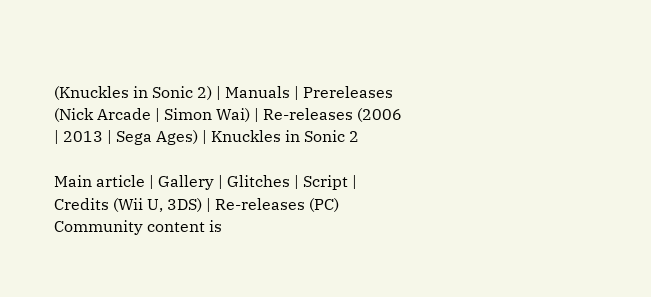(Knuckles in Sonic 2) | Manuals | Prereleases (Nick Arcade | Simon Wai) | Re-releases (2006 | 2013 | Sega Ages) | Knuckles in Sonic 2

Main article | Gallery | Glitches | Script | Credits (Wii U, 3DS) | Re-releases (PC)
Community content is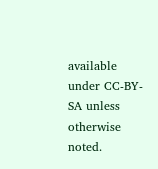available under CC-BY-SA unless otherwise noted.